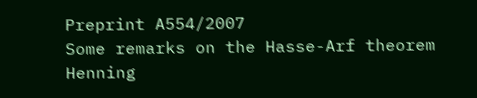Preprint A554/2007
Some remarks on the Hasse-Arf theorem
Henning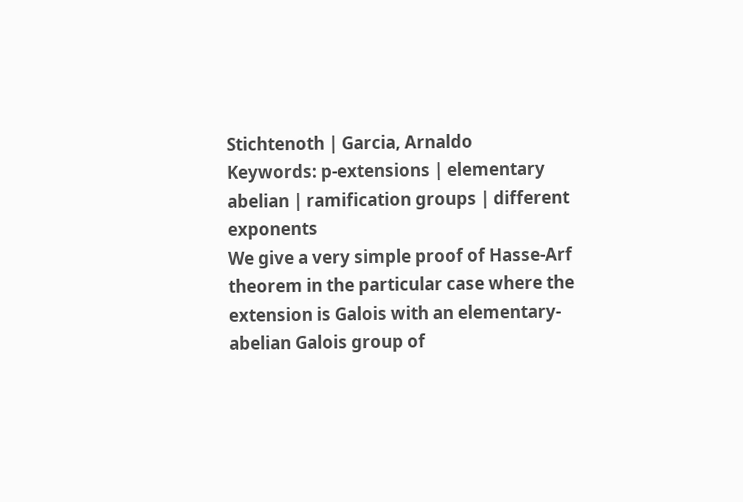Stichtenoth | Garcia, Arnaldo
Keywords: p-extensions | elementary abelian | ramification groups | different exponents
We give a very simple proof of Hasse-Arf theorem in the particular case where the extension is Galois with an elementary-abelian Galois group of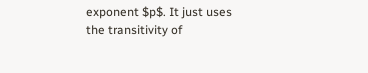exponent $p$. It just uses the transitivity of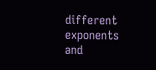different exponents and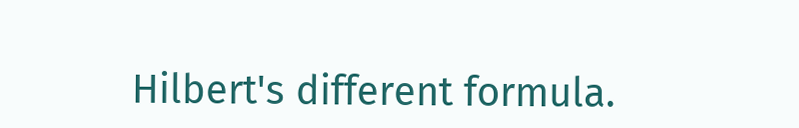Hilbert's different formula.